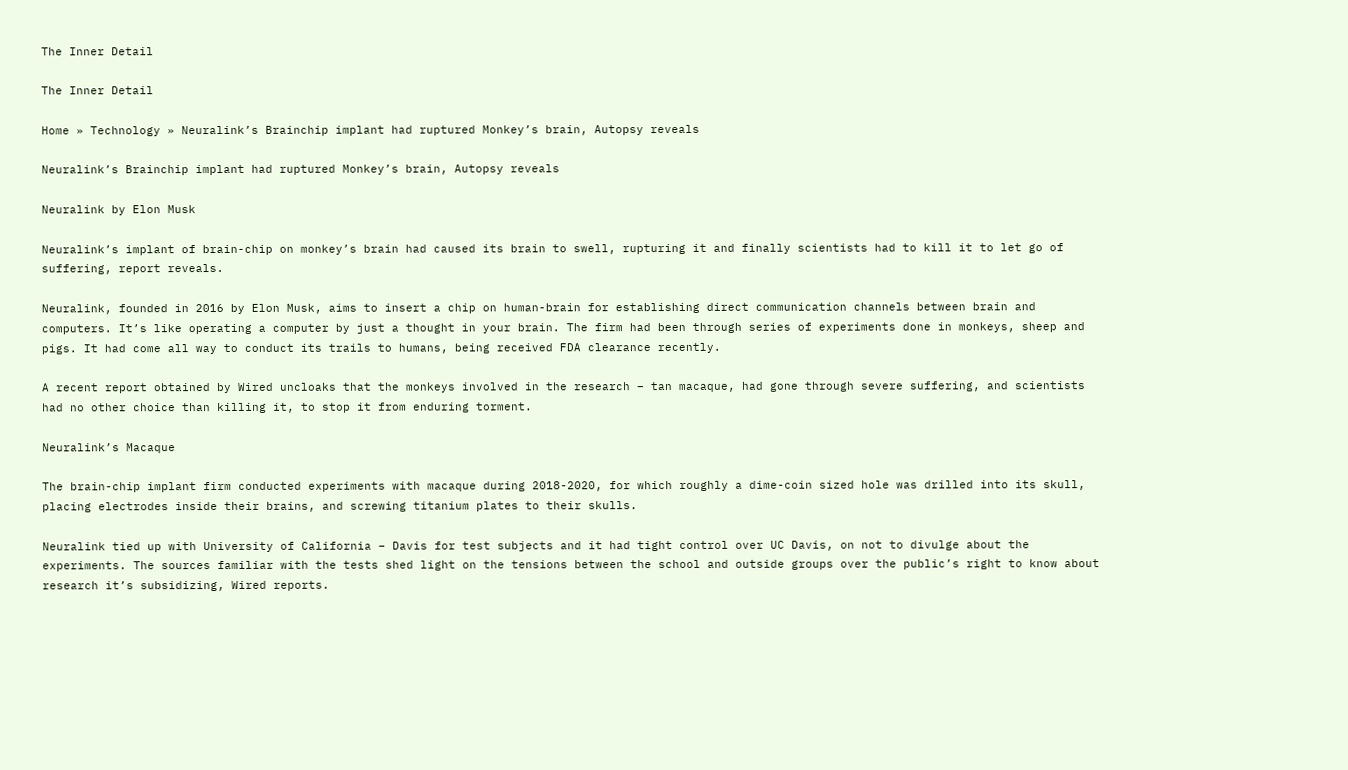The Inner Detail

The Inner Detail

Home » Technology » Neuralink’s Brainchip implant had ruptured Monkey’s brain, Autopsy reveals

Neuralink’s Brainchip implant had ruptured Monkey’s brain, Autopsy reveals

Neuralink by Elon Musk

Neuralink’s implant of brain-chip on monkey’s brain had caused its brain to swell, rupturing it and finally scientists had to kill it to let go of suffering, report reveals.

Neuralink, founded in 2016 by Elon Musk, aims to insert a chip on human-brain for establishing direct communication channels between brain and computers. It’s like operating a computer by just a thought in your brain. The firm had been through series of experiments done in monkeys, sheep and pigs. It had come all way to conduct its trails to humans, being received FDA clearance recently.

A recent report obtained by Wired uncloaks that the monkeys involved in the research – tan macaque, had gone through severe suffering, and scientists had no other choice than killing it, to stop it from enduring torment.

Neuralink’s Macaque

The brain-chip implant firm conducted experiments with macaque during 2018-2020, for which roughly a dime-coin sized hole was drilled into its skull, placing electrodes inside their brains, and screwing titanium plates to their skulls.

Neuralink tied up with University of California – Davis for test subjects and it had tight control over UC Davis, on not to divulge about the experiments. The sources familiar with the tests shed light on the tensions between the school and outside groups over the public’s right to know about research it’s subsidizing, Wired reports.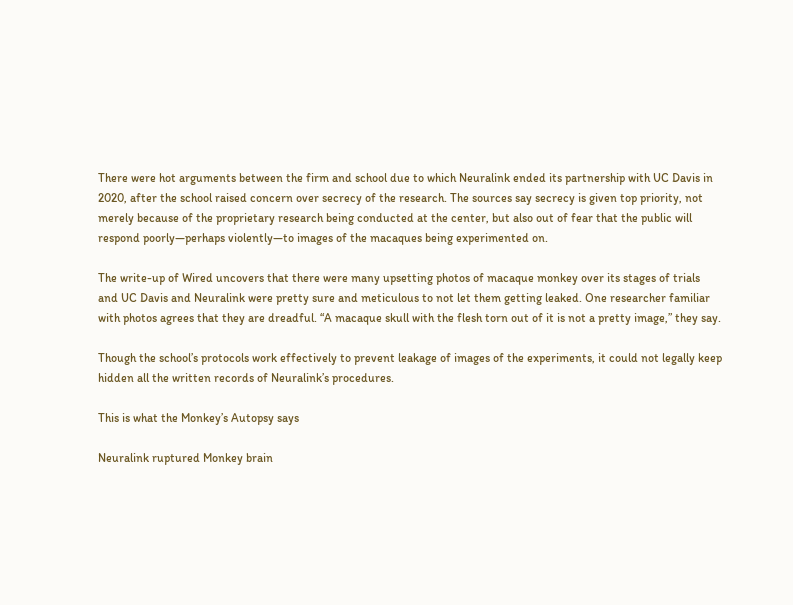There were hot arguments between the firm and school due to which Neuralink ended its partnership with UC Davis in 2020, after the school raised concern over secrecy of the research. The sources say secrecy is given top priority, not merely because of the proprietary research being conducted at the center, but also out of fear that the public will respond poorly—perhaps violently—to images of the macaques being experimented on.

The write-up of Wired uncovers that there were many upsetting photos of macaque monkey over its stages of trials and UC Davis and Neuralink were pretty sure and meticulous to not let them getting leaked. One researcher familiar with photos agrees that they are dreadful. “A macaque skull with the flesh torn out of it is not a pretty image,” they say.

Though the school’s protocols work effectively to prevent leakage of images of the experiments, it could not legally keep hidden all the written records of Neuralink’s procedures.

This is what the Monkey’s Autopsy says

Neuralink ruptured Monkey brain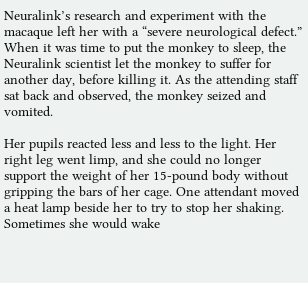Neuralink’s research and experiment with the macaque left her with a “severe neurological defect.” When it was time to put the monkey to sleep, the Neuralink scientist let the monkey to suffer for another day, before killing it. As the attending staff sat back and observed, the monkey seized and vomited.

Her pupils reacted less and less to the light. Her right leg went limp, and she could no longer support the weight of her 15-pound body without gripping the bars of her cage. One attendant moved a heat lamp beside her to try to stop her shaking. Sometimes she would wake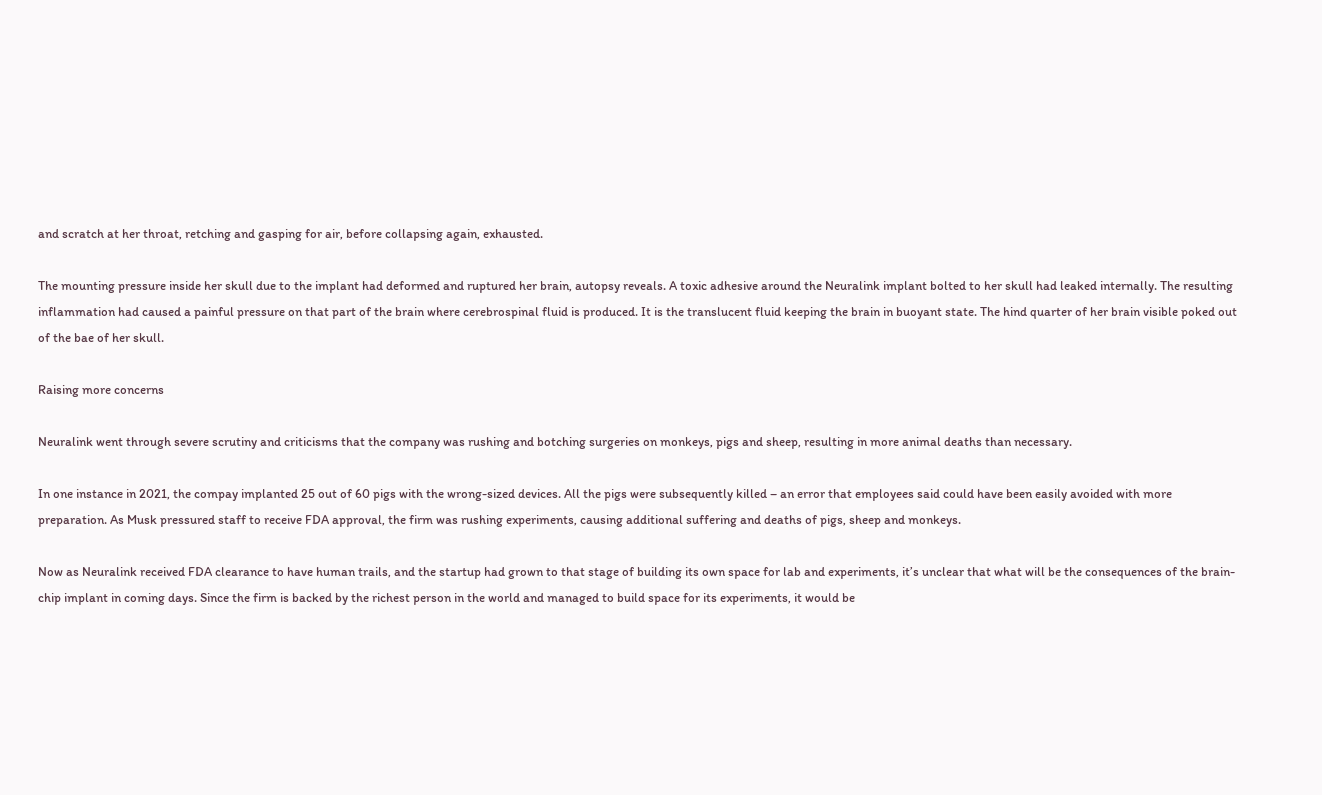and scratch at her throat, retching and gasping for air, before collapsing again, exhausted.

The mounting pressure inside her skull due to the implant had deformed and ruptured her brain, autopsy reveals. A toxic adhesive around the Neuralink implant bolted to her skull had leaked internally. The resulting inflammation had caused a painful pressure on that part of the brain where cerebrospinal fluid is produced. It is the translucent fluid keeping the brain in buoyant state. The hind quarter of her brain visible poked out of the bae of her skull.

Raising more concerns

Neuralink went through severe scrutiny and criticisms that the company was rushing and botching surgeries on monkeys, pigs and sheep, resulting in more animal deaths than necessary.

In one instance in 2021, the compay implanted 25 out of 60 pigs with the wrong-sized devices. All the pigs were subsequently killed – an error that employees said could have been easily avoided with more preparation. As Musk pressured staff to receive FDA approval, the firm was rushing experiments, causing additional suffering and deaths of pigs, sheep and monkeys.

Now as Neuralink received FDA clearance to have human trails, and the startup had grown to that stage of building its own space for lab and experiments, it’s unclear that what will be the consequences of the brain-chip implant in coming days. Since the firm is backed by the richest person in the world and managed to build space for its experiments, it would be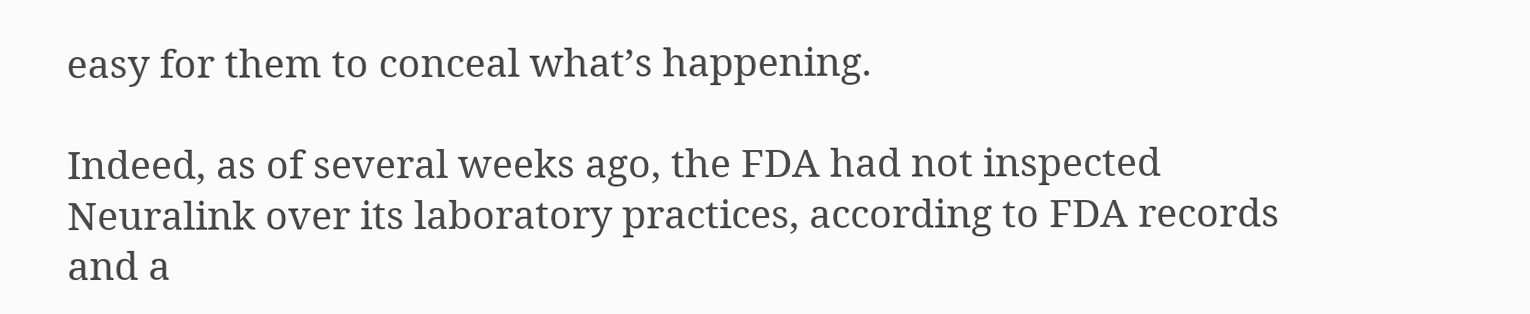easy for them to conceal what’s happening.

Indeed, as of several weeks ago, the FDA had not inspected Neuralink over its laboratory practices, according to FDA records and a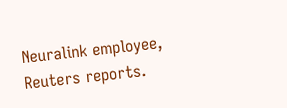Neuralink employee, Reuters reports.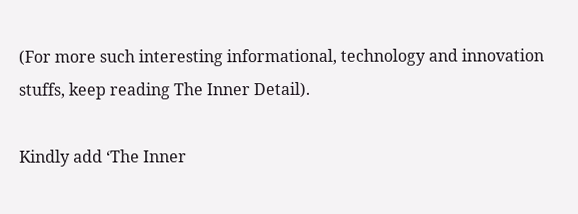(For more such interesting informational, technology and innovation stuffs, keep reading The Inner Detail).

Kindly add ‘The Inner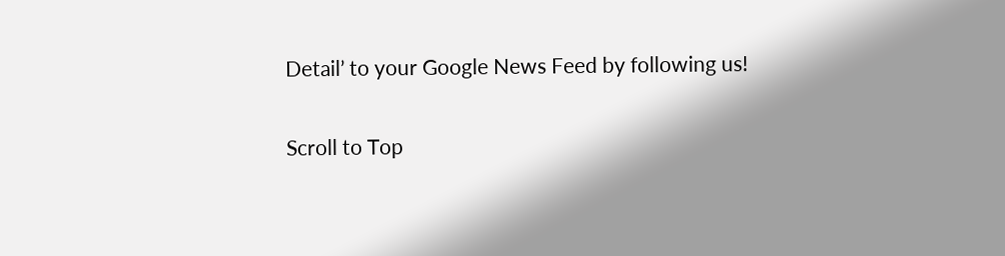Detail’ to your Google News Feed by following us!

Scroll to Top